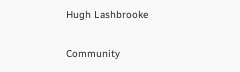Hugh Lashbrooke

Community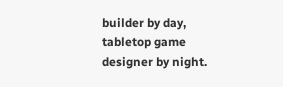builder by day, tabletop game designer by night.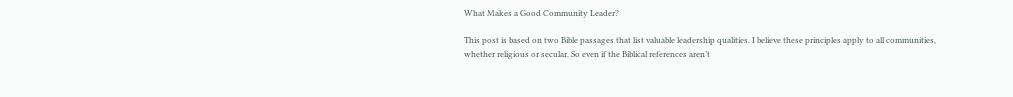What Makes a Good Community Leader?

This post is based on two Bible passages that list valuable leadership qualities. I believe these principles apply to all communities, whether religious or secular. So even if the Biblical references aren’t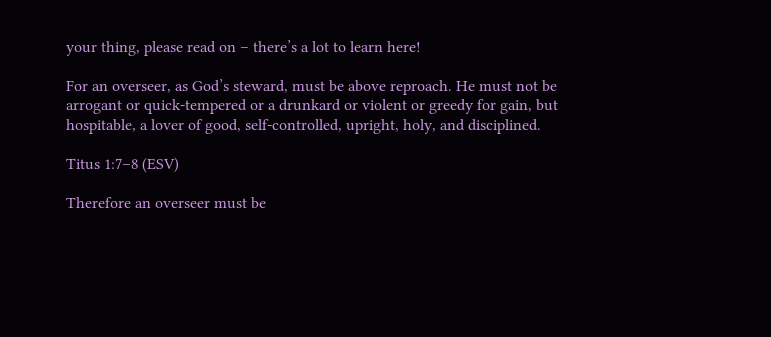your thing, please read on – there’s a lot to learn here!

For an overseer, as God’s steward, must be above reproach. He must not be arrogant or quick-tempered or a drunkard or violent or greedy for gain, but hospitable, a lover of good, self-controlled, upright, holy, and disciplined.

Titus 1:7–8 (ESV)

Therefore an overseer must be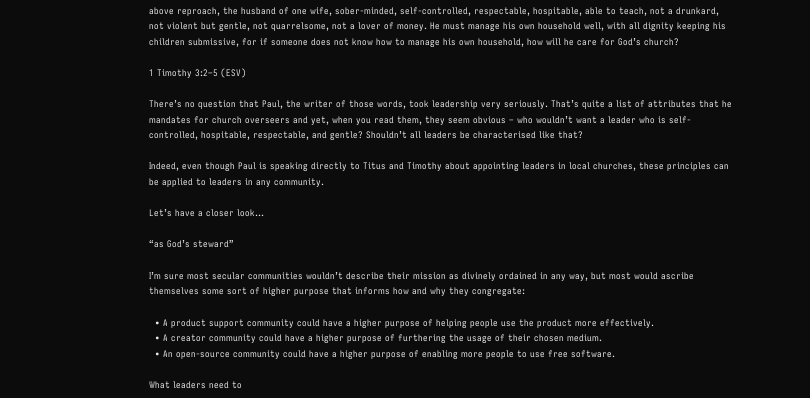above reproach, the husband of one wife, sober-minded, self-controlled, respectable, hospitable, able to teach, not a drunkard, not violent but gentle, not quarrelsome, not a lover of money. He must manage his own household well, with all dignity keeping his children submissive, for if someone does not know how to manage his own household, how will he care for God’s church?

1 Timothy 3:2–5 (ESV)

There’s no question that Paul, the writer of those words, took leadership very seriously. That’s quite a list of attributes that he mandates for church overseers and yet, when you read them, they seem obvious – who wouldn’t want a leader who is self-controlled, hospitable, respectable, and gentle? Shouldn’t all leaders be characterised like that?

Indeed, even though Paul is speaking directly to Titus and Timothy about appointing leaders in local churches, these principles can be applied to leaders in any community.

Let’s have a closer look…

“as God’s steward”

I’m sure most secular communities wouldn’t describe their mission as divinely ordained in any way, but most would ascribe themselves some sort of higher purpose that informs how and why they congregate:

  • A product support community could have a higher purpose of helping people use the product more effectively.
  • A creator community could have a higher purpose of furthering the usage of their chosen medium.
  • An open-source community could have a higher purpose of enabling more people to use free software.

What leaders need to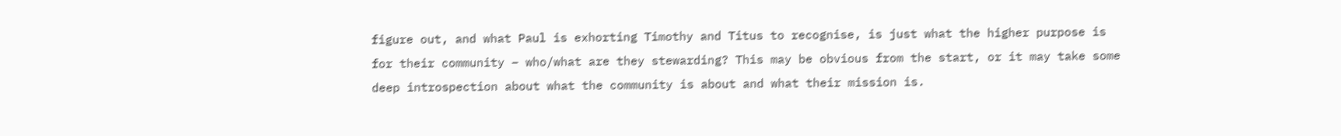figure out, and what Paul is exhorting Timothy and Titus to recognise, is just what the higher purpose is for their community – who/what are they stewarding? This may be obvious from the start, or it may take some deep introspection about what the community is about and what their mission is.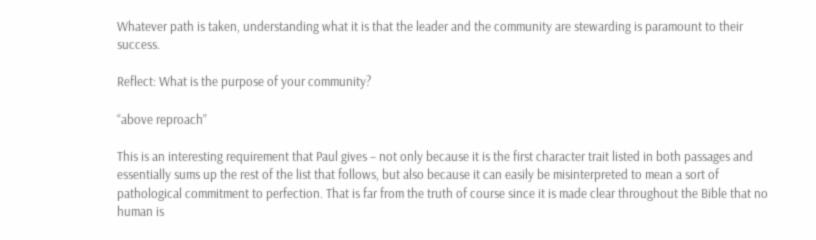Whatever path is taken, understanding what it is that the leader and the community are stewarding is paramount to their success.

Reflect: What is the purpose of your community?

“above reproach”

This is an interesting requirement that Paul gives – not only because it is the first character trait listed in both passages and essentially sums up the rest of the list that follows, but also because it can easily be misinterpreted to mean a sort of pathological commitment to perfection. That is far from the truth of course since it is made clear throughout the Bible that no human is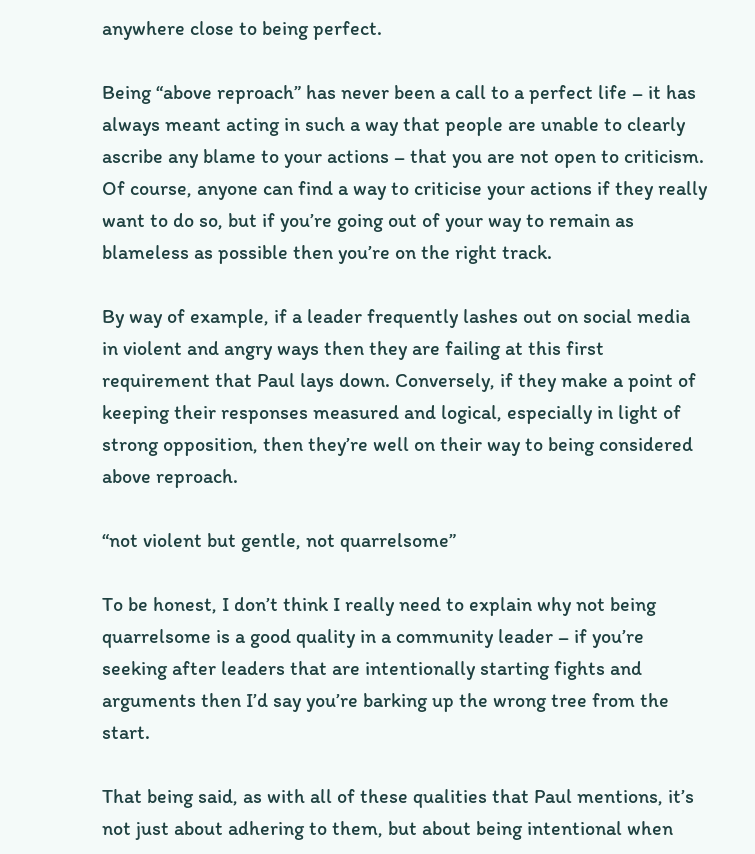anywhere close to being perfect.

Being “above reproach” has never been a call to a perfect life – it has always meant acting in such a way that people are unable to clearly ascribe any blame to your actions – that you are not open to criticism. Of course, anyone can find a way to criticise your actions if they really want to do so, but if you’re going out of your way to remain as blameless as possible then you’re on the right track.

By way of example, if a leader frequently lashes out on social media in violent and angry ways then they are failing at this first requirement that Paul lays down. Conversely, if they make a point of keeping their responses measured and logical, especially in light of strong opposition, then they’re well on their way to being considered above reproach.

“not violent but gentle, not quarrelsome”

To be honest, I don’t think I really need to explain why not being quarrelsome is a good quality in a community leader – if you’re seeking after leaders that are intentionally starting fights and arguments then I’d say you’re barking up the wrong tree from the start.

That being said, as with all of these qualities that Paul mentions, it’s not just about adhering to them, but about being intentional when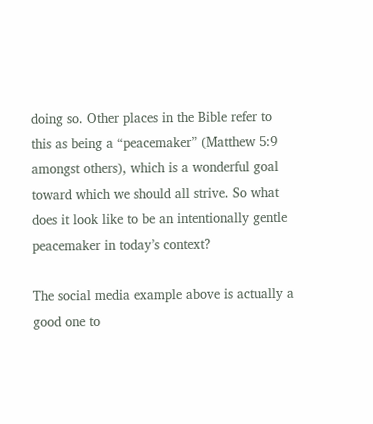doing so. Other places in the Bible refer to this as being a “peacemaker” (Matthew 5:9 amongst others), which is a wonderful goal toward which we should all strive. So what does it look like to be an intentionally gentle peacemaker in today’s context?

The social media example above is actually a good one to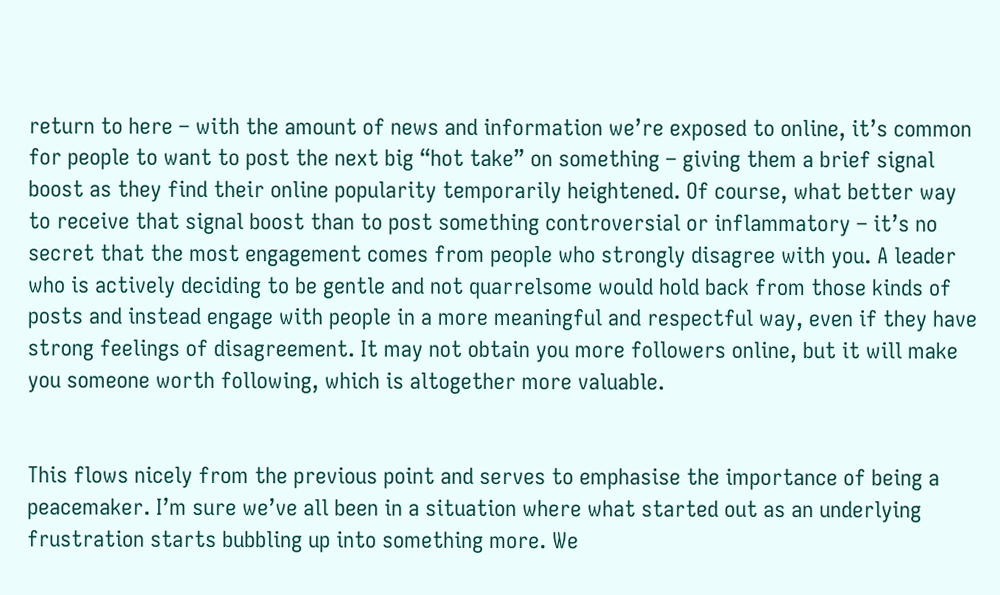return to here – with the amount of news and information we’re exposed to online, it’s common for people to want to post the next big “hot take” on something – giving them a brief signal boost as they find their online popularity temporarily heightened. Of course, what better way to receive that signal boost than to post something controversial or inflammatory – it’s no secret that the most engagement comes from people who strongly disagree with you. A leader who is actively deciding to be gentle and not quarrelsome would hold back from those kinds of posts and instead engage with people in a more meaningful and respectful way, even if they have strong feelings of disagreement. It may not obtain you more followers online, but it will make you someone worth following, which is altogether more valuable.


This flows nicely from the previous point and serves to emphasise the importance of being a peacemaker. I’m sure we’ve all been in a situation where what started out as an underlying frustration starts bubbling up into something more. We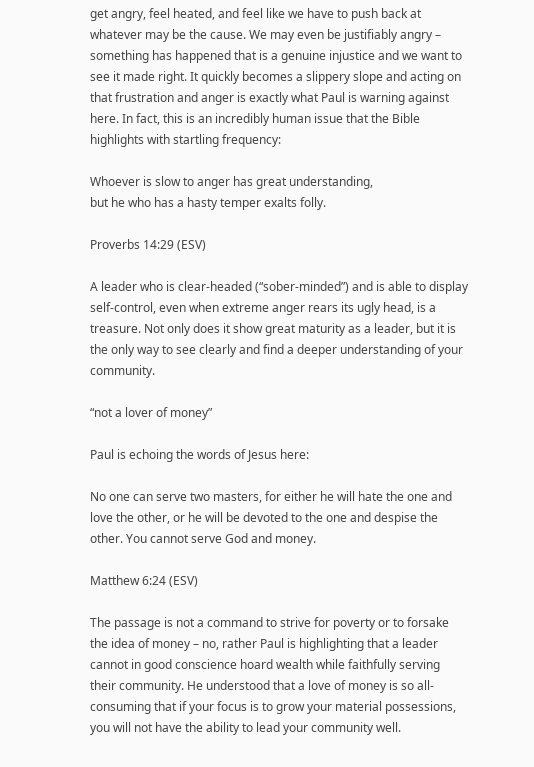get angry, feel heated, and feel like we have to push back at whatever may be the cause. We may even be justifiably angry – something has happened that is a genuine injustice and we want to see it made right. It quickly becomes a slippery slope and acting on that frustration and anger is exactly what Paul is warning against here. In fact, this is an incredibly human issue that the Bible highlights with startling frequency:

Whoever is slow to anger has great understanding,
but he who has a hasty temper exalts folly.

Proverbs 14:29 (ESV)

A leader who is clear-headed (“sober-minded”) and is able to display self-control, even when extreme anger rears its ugly head, is a treasure. Not only does it show great maturity as a leader, but it is the only way to see clearly and find a deeper understanding of your community.

“not a lover of money”

Paul is echoing the words of Jesus here:

No one can serve two masters, for either he will hate the one and love the other, or he will be devoted to the one and despise the other. You cannot serve God and money.

Matthew 6:24 (ESV)

The passage is not a command to strive for poverty or to forsake the idea of money – no, rather Paul is highlighting that a leader cannot in good conscience hoard wealth while faithfully serving their community. He understood that a love of money is so all-consuming that if your focus is to grow your material possessions, you will not have the ability to lead your community well.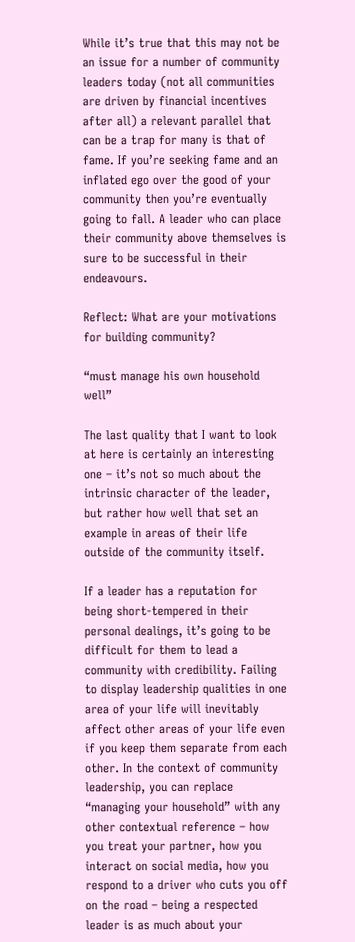While it’s true that this may not be an issue for a number of community leaders today (not all communities are driven by financial incentives after all) a relevant parallel that can be a trap for many is that of fame. If you’re seeking fame and an inflated ego over the good of your community then you’re eventually going to fall. A leader who can place their community above themselves is sure to be successful in their endeavours.

Reflect: What are your motivations for building community?

“must manage his own household well”

The last quality that I want to look at here is certainly an interesting one – it’s not so much about the intrinsic character of the leader, but rather how well that set an example in areas of their life outside of the community itself.

If a leader has a reputation for being short-tempered in their personal dealings, it’s going to be difficult for them to lead a community with credibility. Failing to display leadership qualities in one area of your life will inevitably affect other areas of your life even if you keep them separate from each other. In the context of community leadership, you can replace “managing your household” with any other contextual reference – how you treat your partner, how you interact on social media, how you respond to a driver who cuts you off on the road – being a respected leader is as much about your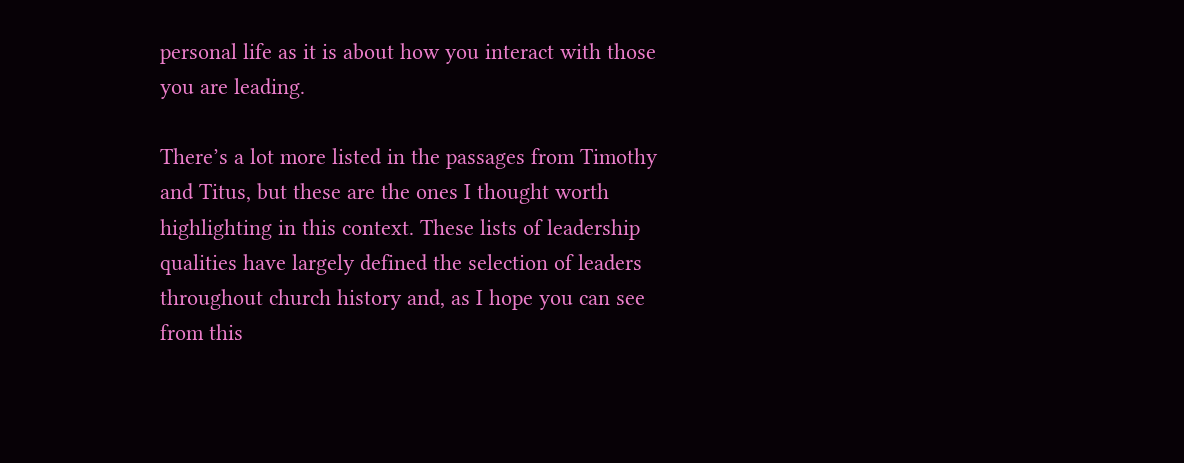personal life as it is about how you interact with those you are leading.

There’s a lot more listed in the passages from Timothy and Titus, but these are the ones I thought worth highlighting in this context. These lists of leadership qualities have largely defined the selection of leaders throughout church history and, as I hope you can see from this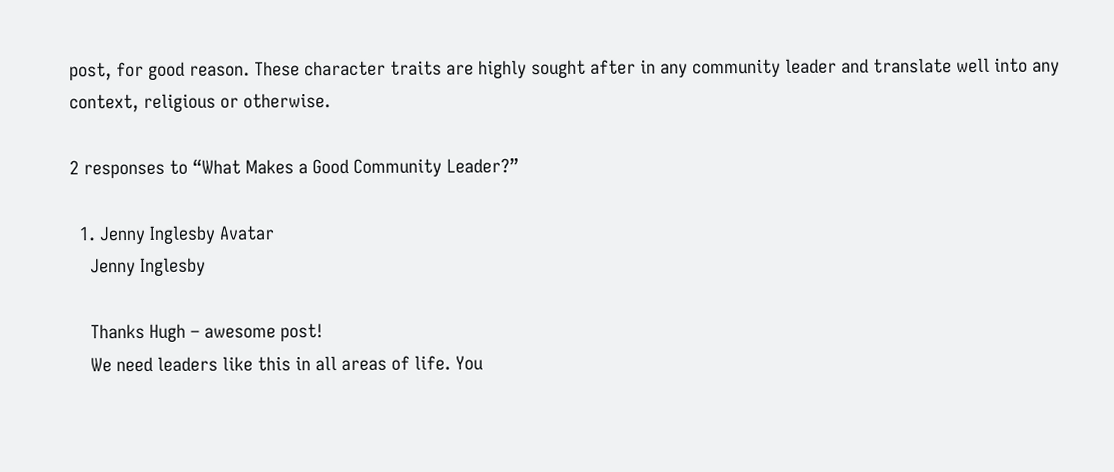post, for good reason. These character traits are highly sought after in any community leader and translate well into any context, religious or otherwise.

2 responses to “What Makes a Good Community Leader?”

  1. Jenny Inglesby Avatar
    Jenny Inglesby

    Thanks Hugh – awesome post!
    We need leaders like this in all areas of life. You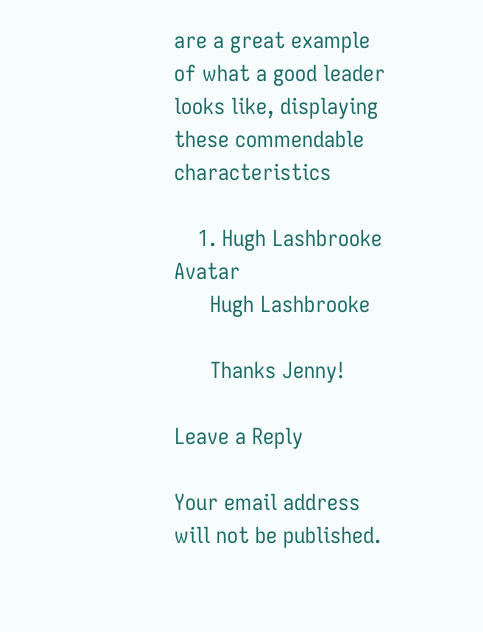are a great example of what a good leader looks like, displaying these commendable characteristics

    1. Hugh Lashbrooke Avatar
      Hugh Lashbrooke

      Thanks Jenny!

Leave a Reply

Your email address will not be published.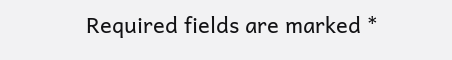Required fields are marked *